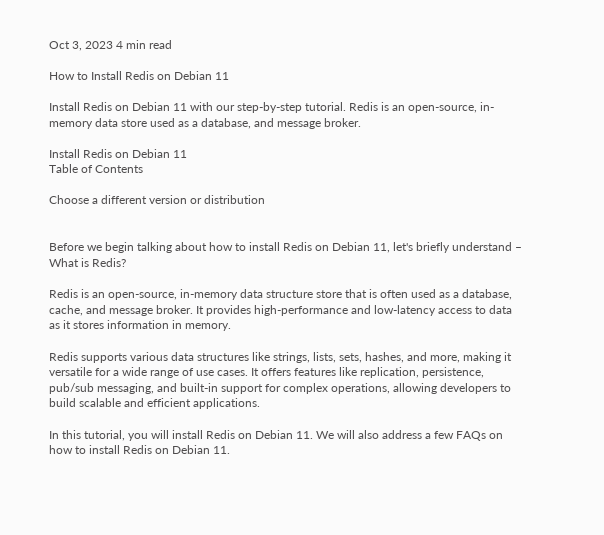Oct 3, 2023 4 min read

How to Install Redis on Debian 11

Install Redis on Debian 11 with our step-by-step tutorial. Redis is an open-source, in-memory data store used as a database, and message broker.

Install Redis on Debian 11
Table of Contents

Choose a different version or distribution


Before we begin talking about how to install Redis on Debian 11, let's briefly understand – What is Redis?

Redis is an open-source, in-memory data structure store that is often used as a database, cache, and message broker. It provides high-performance and low-latency access to data as it stores information in memory.

Redis supports various data structures like strings, lists, sets, hashes, and more, making it versatile for a wide range of use cases. It offers features like replication, persistence, pub/sub messaging, and built-in support for complex operations, allowing developers to build scalable and efficient applications.

In this tutorial, you will install Redis on Debian 11. We will also address a few FAQs on how to install Redis on Debian 11.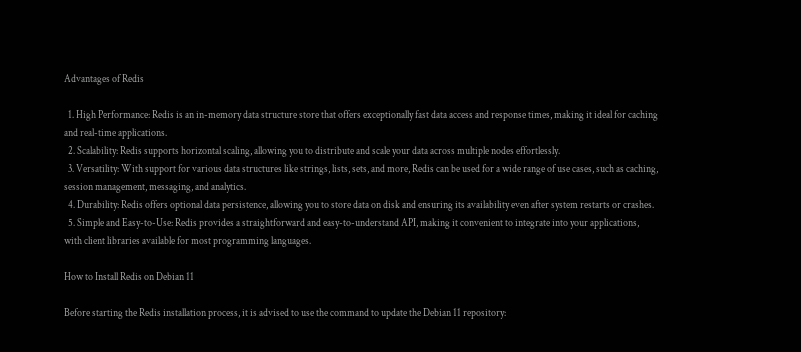Advantages of Redis

  1. High Performance: Redis is an in-memory data structure store that offers exceptionally fast data access and response times, making it ideal for caching and real-time applications.
  2. Scalability: Redis supports horizontal scaling, allowing you to distribute and scale your data across multiple nodes effortlessly.
  3. Versatility: With support for various data structures like strings, lists, sets, and more, Redis can be used for a wide range of use cases, such as caching, session management, messaging, and analytics.
  4. Durability: Redis offers optional data persistence, allowing you to store data on disk and ensuring its availability even after system restarts or crashes.
  5. Simple and Easy-to-Use: Redis provides a straightforward and easy-to-understand API, making it convenient to integrate into your applications, with client libraries available for most programming languages.

How to Install Redis on Debian 11

Before starting the Redis installation process, it is advised to use the command to update the Debian 11 repository: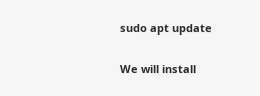sudo apt update

We will install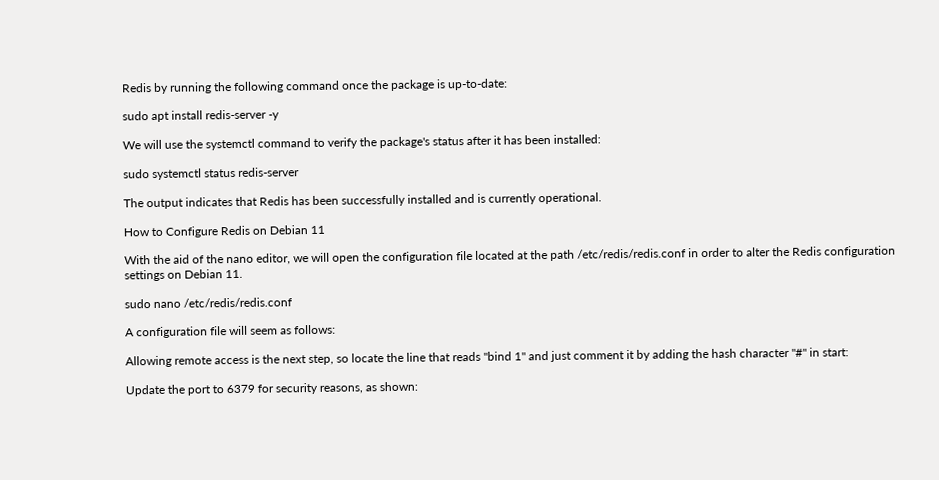Redis by running the following command once the package is up-to-date:

sudo apt install redis-server -y

We will use the systemctl command to verify the package's status after it has been installed:

sudo systemctl status redis-server

The output indicates that Redis has been successfully installed and is currently operational.

How to Configure Redis on Debian 11

With the aid of the nano editor, we will open the configuration file located at the path /etc/redis/redis.conf in order to alter the Redis configuration settings on Debian 11.

sudo nano /etc/redis/redis.conf

A configuration file will seem as follows:

Allowing remote access is the next step, so locate the line that reads "bind 1" and just comment it by adding the hash character "#" in start:

Update the port to 6379 for security reasons, as shown: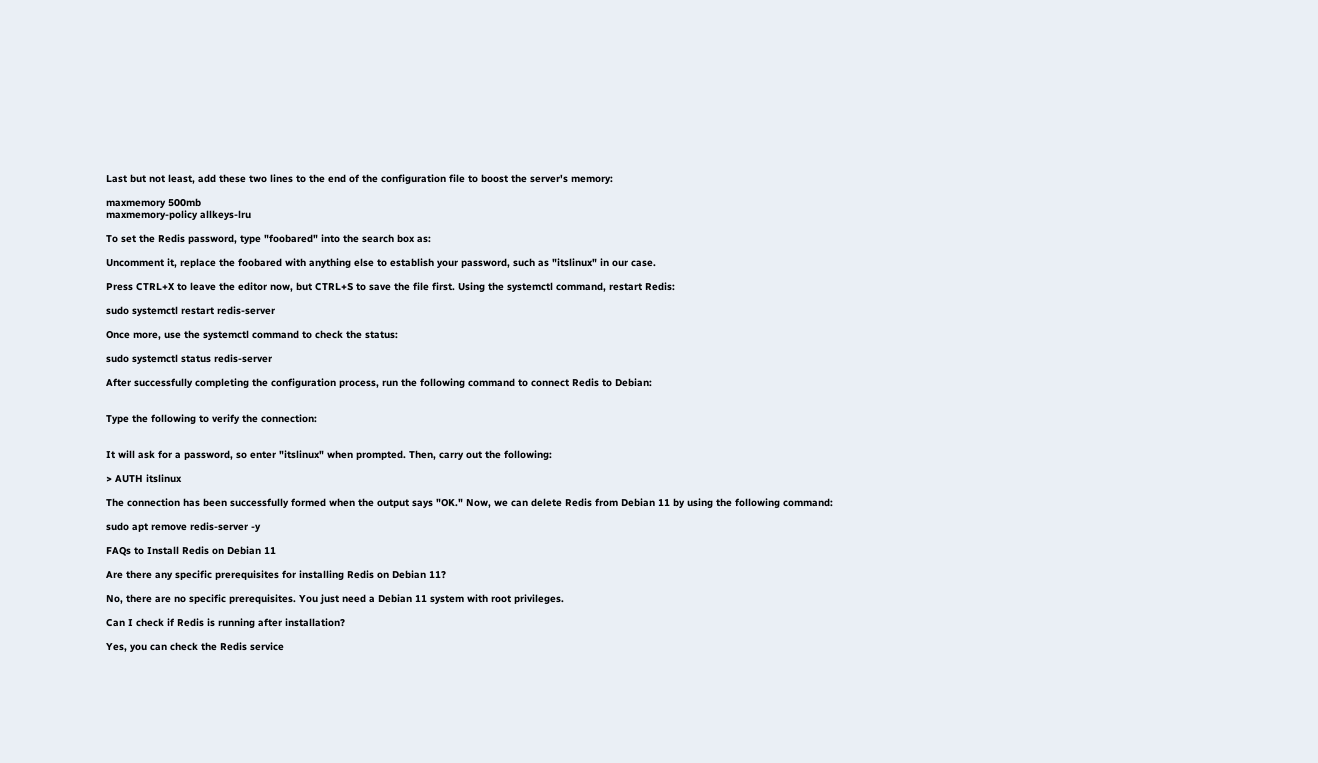Last but not least, add these two lines to the end of the configuration file to boost the server's memory:

maxmemory 500mb
maxmemory-policy allkeys-lru

To set the Redis password, type "foobared" into the search box as:

Uncomment it, replace the foobared with anything else to establish your password, such as "itslinux" in our case.

Press CTRL+X to leave the editor now, but CTRL+S to save the file first. Using the systemctl command, restart Redis:

sudo systemctl restart redis-server

Once more, use the systemctl command to check the status:

sudo systemctl status redis-server

After successfully completing the configuration process, run the following command to connect Redis to Debian:


Type the following to verify the connection:


It will ask for a password, so enter "itslinux" when prompted. Then, carry out the following:

> AUTH itslinux

The connection has been successfully formed when the output says "OK." Now, we can delete Redis from Debian 11 by using the following command:

sudo apt remove redis-server -y

FAQs to Install Redis on Debian 11

Are there any specific prerequisites for installing Redis on Debian 11?

No, there are no specific prerequisites. You just need a Debian 11 system with root privileges.

Can I check if Redis is running after installation?

Yes, you can check the Redis service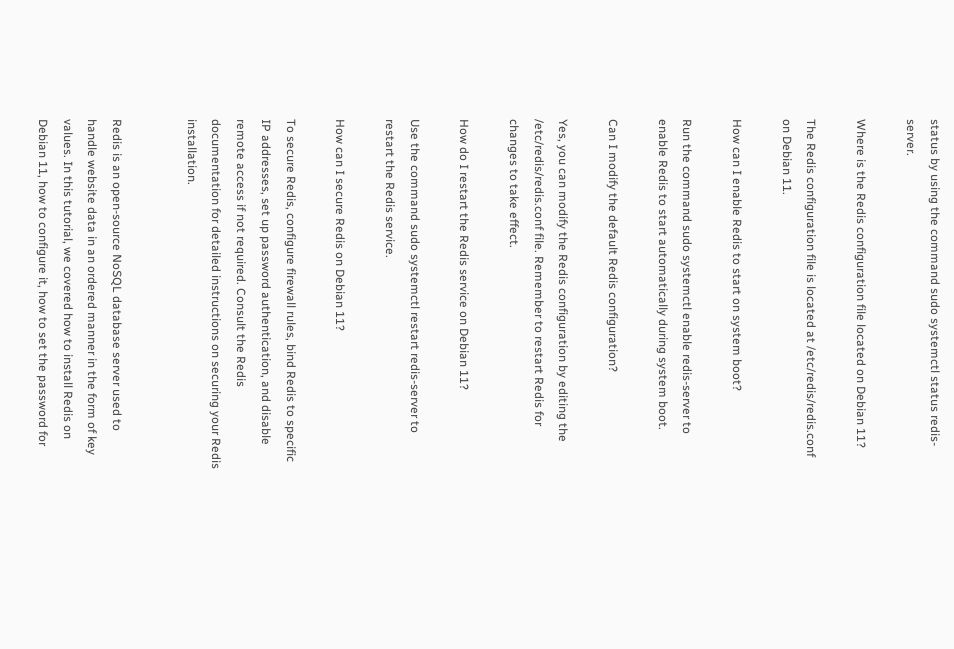status by using the command sudo systemctl status redis-server.

Where is the Redis configuration file located on Debian 11?

The Redis configuration file is located at /etc/redis/redis.conf on Debian 11.

How can I enable Redis to start on system boot?

Run the command sudo systemctl enable redis-server to enable Redis to start automatically during system boot.

Can I modify the default Redis configuration?

Yes, you can modify the Redis configuration by editing the /etc/redis/redis.conf file. Remember to restart Redis for changes to take effect.

How do I restart the Redis service on Debian 11?

Use the command sudo systemctl restart redis-server to restart the Redis service.

How can I secure Redis on Debian 11?

To secure Redis, configure firewall rules, bind Redis to specific IP addresses, set up password authentication, and disable remote access if not required. Consult the Redis documentation for detailed instructions on securing your Redis installation.


Redis is an open-source NoSQL database server used to handle website data in an ordered manner in the form of key values. In this tutorial, we covered how to install Redis on Debian 11, how to configure it, how to set the password for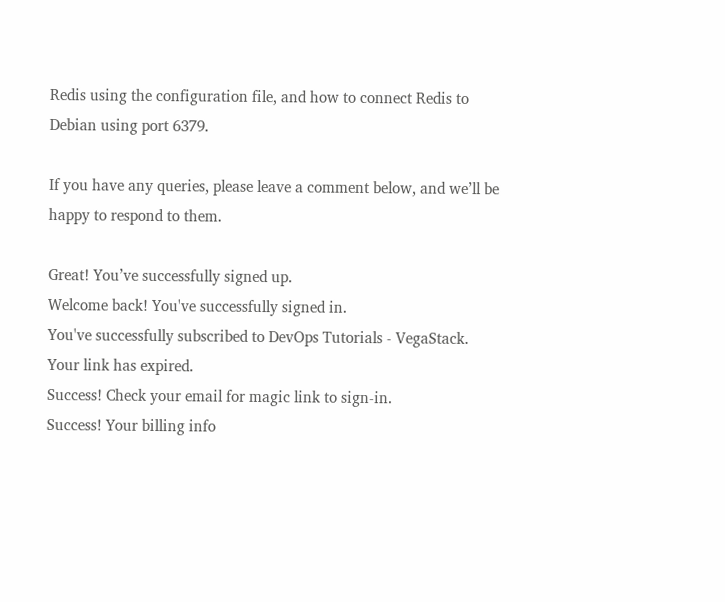Redis using the configuration file, and how to connect Redis to Debian using port 6379.

If you have any queries, please leave a comment below, and we’ll be happy to respond to them.

Great! You’ve successfully signed up.
Welcome back! You've successfully signed in.
You've successfully subscribed to DevOps Tutorials - VegaStack.
Your link has expired.
Success! Check your email for magic link to sign-in.
Success! Your billing info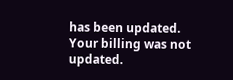has been updated.
Your billing was not updated.